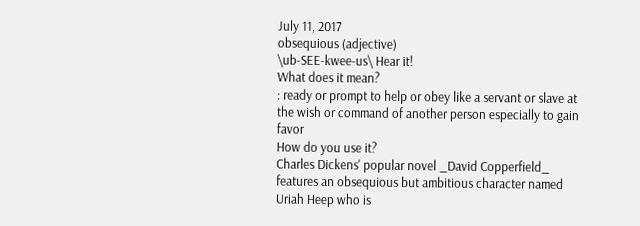July 11, 2017
obsequious (adjective)
\ub-SEE-kwee-us\ Hear it!
What does it mean?
: ready or prompt to help or obey like a servant or slave at the wish or command of another person especially to gain favor
How do you use it?
Charles Dickens' popular novel _David Copperfield_ features an obsequious but ambitious character named Uriah Heep who is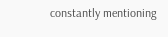constantly mentioning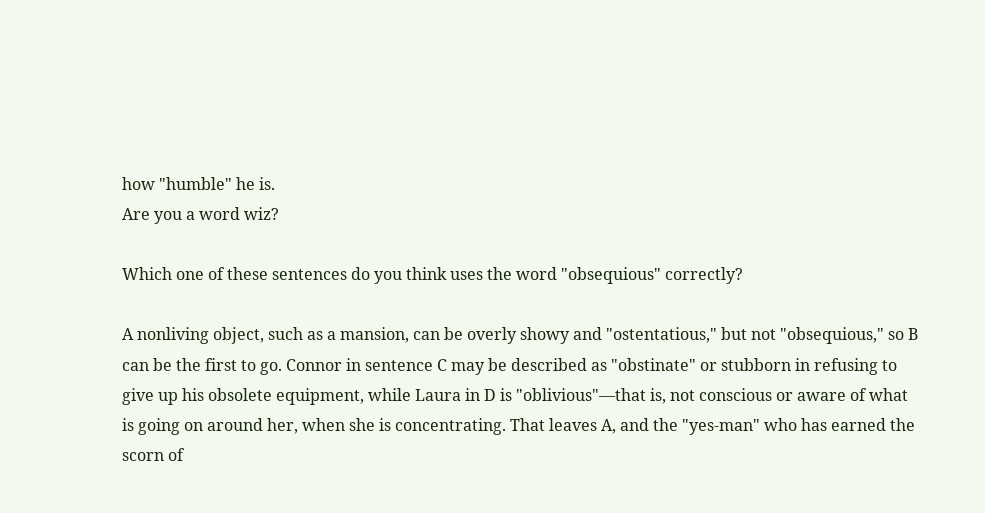how "humble" he is.
Are you a word wiz?

Which one of these sentences do you think uses the word "obsequious" correctly?

A nonliving object, such as a mansion, can be overly showy and "ostentatious," but not "obsequious," so B can be the first to go. Connor in sentence C may be described as "obstinate" or stubborn in refusing to give up his obsolete equipment, while Laura in D is "oblivious"—that is, not conscious or aware of what is going on around her, when she is concentrating. That leaves A, and the "yes-man" who has earned the scorn of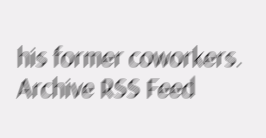his former coworkers.
Archive RSS Feed